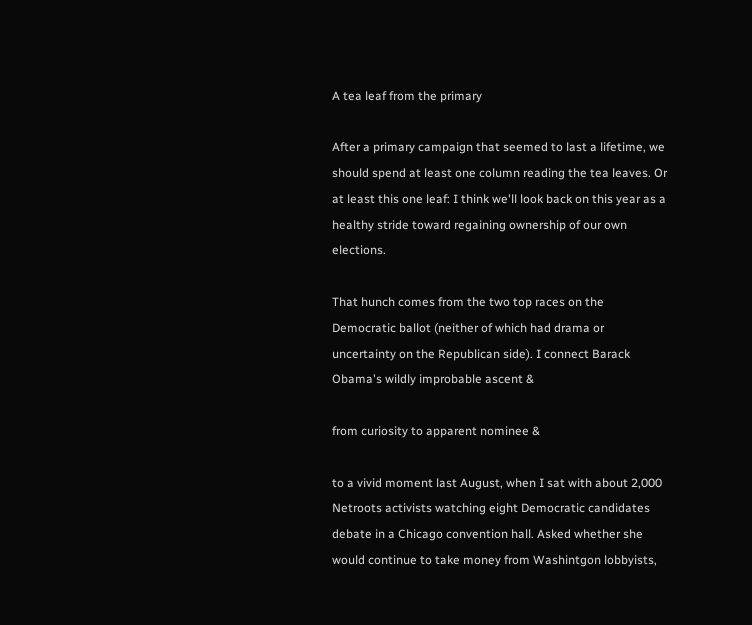A tea leaf from the primary

After a primary campaign that seemed to last a lifetime, we should spend at least one column reading the tea leaves. Or at least this one leaf: I think we'll look back on this year as a healthy stride toward regaining ownership of our own elections.

That hunch comes from the two top races on the Democratic ballot (neither of which had drama or uncertainty on the Republican side). I connect Barack Obama's wildly improbable ascent &

from curiosity to apparent nominee &

to a vivid moment last August, when I sat with about 2,000 Netroots activists watching eight Democratic candidates debate in a Chicago convention hall. Asked whether she would continue to take money from Washintgon lobbyists,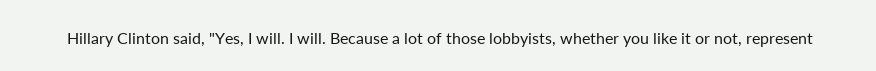Hillary Clinton said, "Yes, I will. I will. Because a lot of those lobbyists, whether you like it or not, represent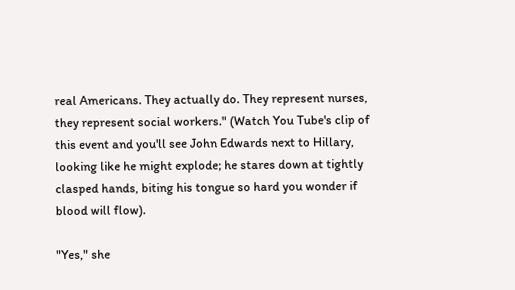real Americans. They actually do. They represent nurses, they represent social workers." (Watch You Tube's clip of this event and you'll see John Edwards next to Hillary, looking like he might explode; he stares down at tightly clasped hands, biting his tongue so hard you wonder if blood will flow).

"Yes," she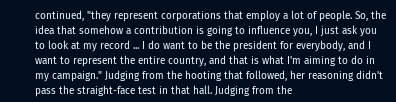continued, "they represent corporations that employ a lot of people. So, the idea that somehow a contribution is going to influence you, I just ask you to look at my record ... I do want to be the president for everybody, and I want to represent the entire country, and that is what I'm aiming to do in my campaign." Judging from the hooting that followed, her reasoning didn't pass the straight-face test in that hall. Judging from the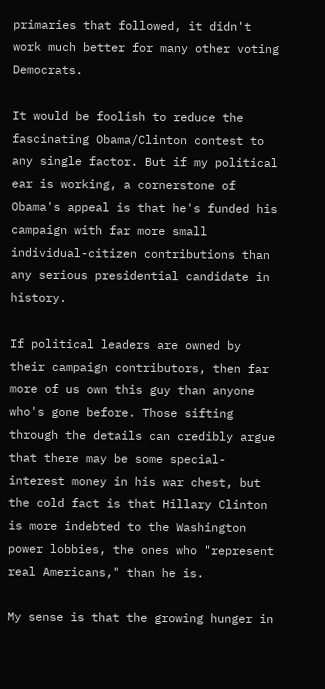primaries that followed, it didn't work much better for many other voting Democrats.

It would be foolish to reduce the fascinating Obama/Clinton contest to any single factor. But if my political ear is working, a cornerstone of Obama's appeal is that he's funded his campaign with far more small individual-citizen contributions than any serious presidential candidate in history.

If political leaders are owned by their campaign contributors, then far more of us own this guy than anyone who's gone before. Those sifting through the details can credibly argue that there may be some special-interest money in his war chest, but the cold fact is that Hillary Clinton is more indebted to the Washington power lobbies, the ones who "represent real Americans," than he is.

My sense is that the growing hunger in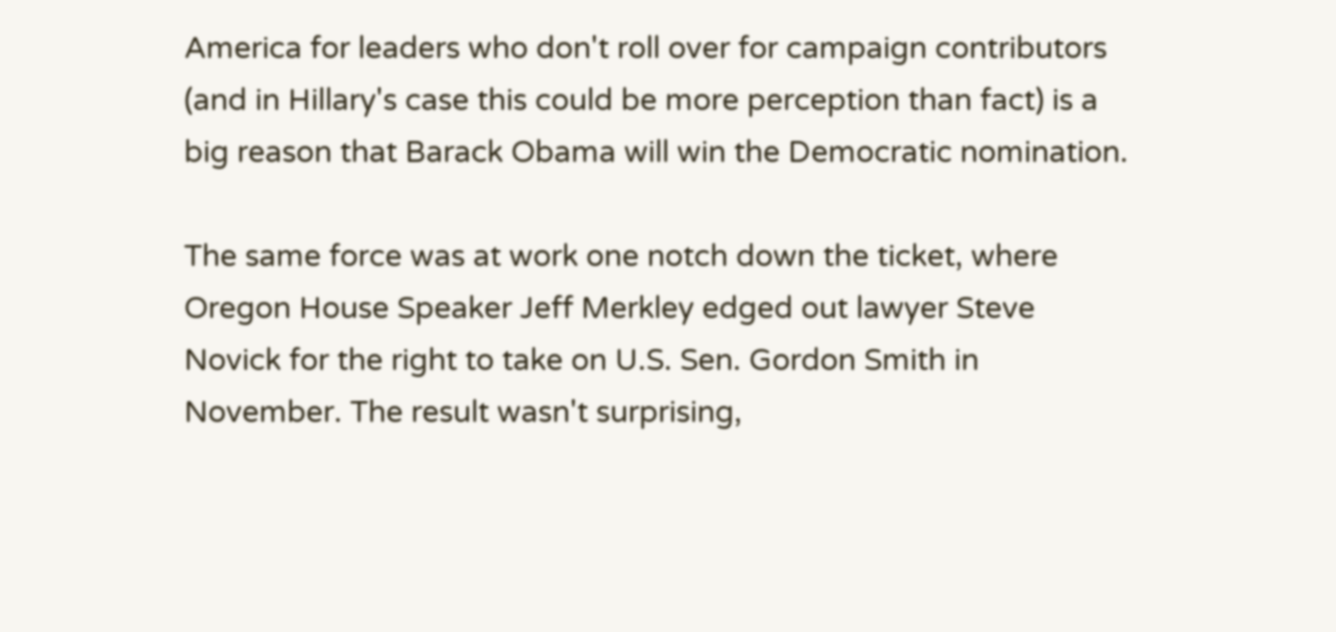America for leaders who don't roll over for campaign contributors (and in Hillary's case this could be more perception than fact) is a big reason that Barack Obama will win the Democratic nomination.

The same force was at work one notch down the ticket, where Oregon House Speaker Jeff Merkley edged out lawyer Steve Novick for the right to take on U.S. Sen. Gordon Smith in November. The result wasn't surprising,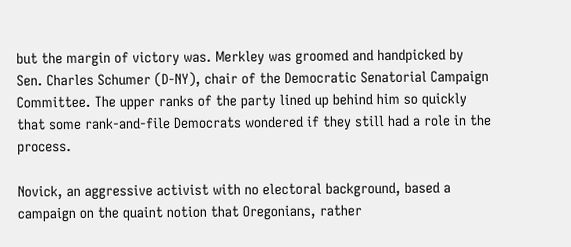but the margin of victory was. Merkley was groomed and handpicked by Sen. Charles Schumer (D-NY), chair of the Democratic Senatorial Campaign Committee. The upper ranks of the party lined up behind him so quickly that some rank-and-file Democrats wondered if they still had a role in the process.

Novick, an aggressive activist with no electoral background, based a campaign on the quaint notion that Oregonians, rather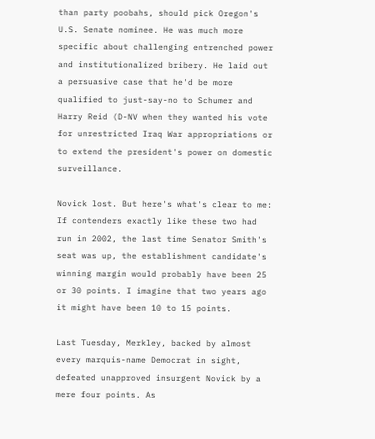than party poobahs, should pick Oregon's U.S. Senate nominee. He was much more specific about challenging entrenched power and institutionalized bribery. He laid out a persuasive case that he'd be more qualified to just-say-no to Schumer and Harry Reid (D-NV when they wanted his vote for unrestricted Iraq War appropriations or to extend the president's power on domestic surveillance.

Novick lost. But here's what's clear to me: If contenders exactly like these two had run in 2002, the last time Senator Smith's seat was up, the establishment candidate's winning margin would probably have been 25 or 30 points. I imagine that two years ago it might have been 10 to 15 points.

Last Tuesday, Merkley, backed by almost every marquis-name Democrat in sight, defeated unapproved insurgent Novick by a mere four points. As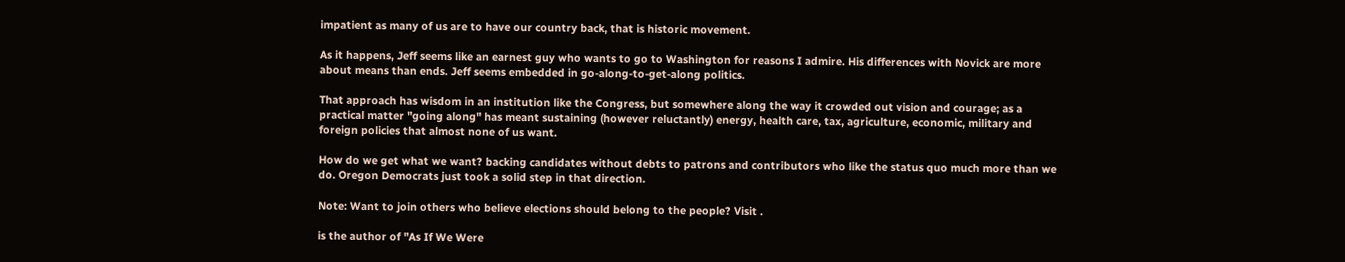impatient as many of us are to have our country back, that is historic movement.

As it happens, Jeff seems like an earnest guy who wants to go to Washington for reasons I admire. His differences with Novick are more about means than ends. Jeff seems embedded in go-along-to-get-along politics.

That approach has wisdom in an institution like the Congress, but somewhere along the way it crowded out vision and courage; as a practical matter "going along" has meant sustaining (however reluctantly) energy, health care, tax, agriculture, economic, military and foreign policies that almost none of us want.

How do we get what we want? backing candidates without debts to patrons and contributors who like the status quo much more than we do. Oregon Democrats just took a solid step in that direction.

Note: Want to join others who believe elections should belong to the people? Visit .

is the author of "As If We Were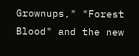Grownups," "Forest Blood" and the new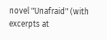novel "Unafraid" (with excerpts at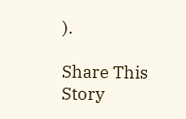).

Share This Story